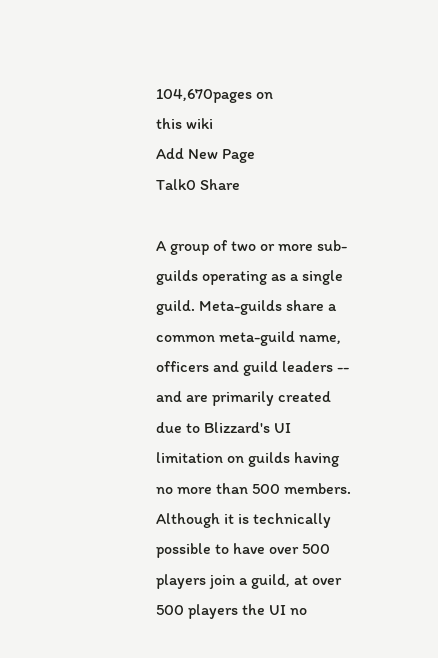104,670pages on
this wiki
Add New Page
Talk0 Share

A group of two or more sub-guilds operating as a single guild. Meta-guilds share a common meta-guild name, officers and guild leaders -- and are primarily created due to Blizzard's UI limitation on guilds having no more than 500 members. Although it is technically possible to have over 500 players join a guild, at over 500 players the UI no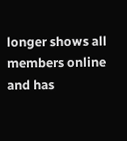longer shows all members online and has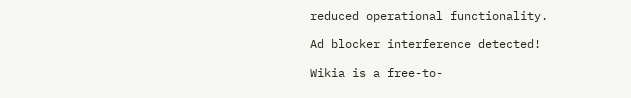reduced operational functionality.

Ad blocker interference detected!

Wikia is a free-to-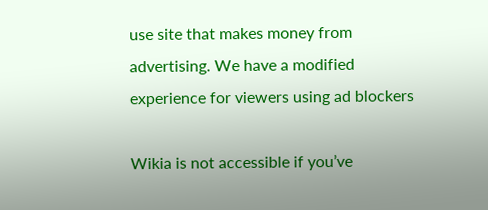use site that makes money from advertising. We have a modified experience for viewers using ad blockers

Wikia is not accessible if you’ve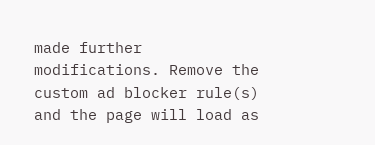made further modifications. Remove the custom ad blocker rule(s) and the page will load as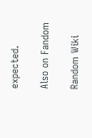expected.

Also on Fandom

Random Wiki